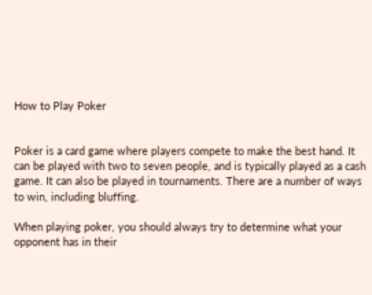How to Play Poker


Poker is a card game where players compete to make the best hand. It can be played with two to seven people, and is typically played as a cash game. It can also be played in tournaments. There are a number of ways to win, including bluffing.

When playing poker, you should always try to determine what your opponent has in their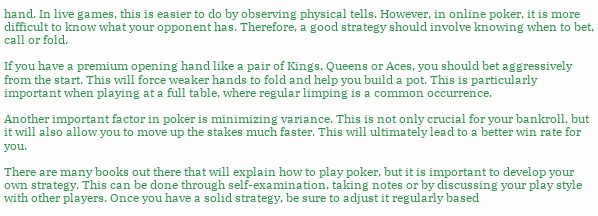hand. In live games, this is easier to do by observing physical tells. However, in online poker, it is more difficult to know what your opponent has. Therefore, a good strategy should involve knowing when to bet, call or fold.

If you have a premium opening hand like a pair of Kings, Queens or Aces, you should bet aggressively from the start. This will force weaker hands to fold and help you build a pot. This is particularly important when playing at a full table, where regular limping is a common occurrence.

Another important factor in poker is minimizing variance. This is not only crucial for your bankroll, but it will also allow you to move up the stakes much faster. This will ultimately lead to a better win rate for you.

There are many books out there that will explain how to play poker, but it is important to develop your own strategy. This can be done through self-examination, taking notes or by discussing your play style with other players. Once you have a solid strategy, be sure to adjust it regularly based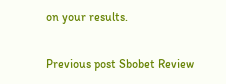on your results.

Previous post Sbobet Review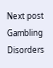Next post Gambling Disorders